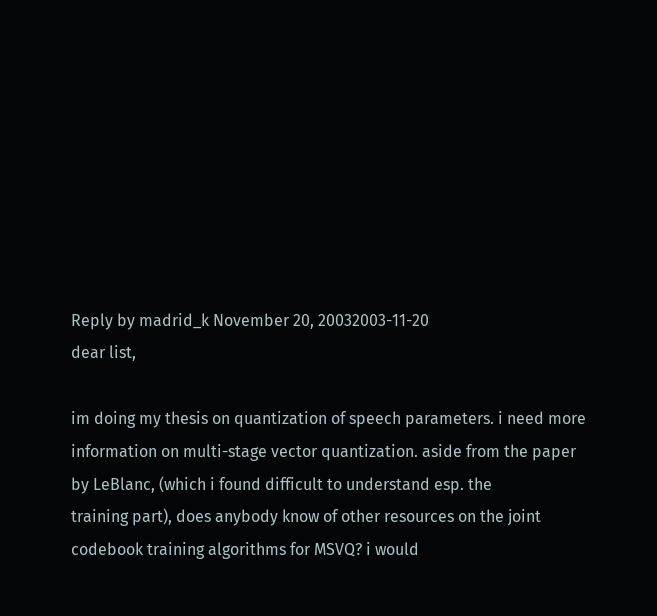Reply by madrid_k November 20, 20032003-11-20
dear list,

im doing my thesis on quantization of speech parameters. i need more
information on multi-stage vector quantization. aside from the paper
by LeBlanc, (which i found difficult to understand esp. the
training part), does anybody know of other resources on the joint
codebook training algorithms for MSVQ? i would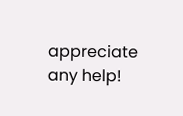appreciate any help!